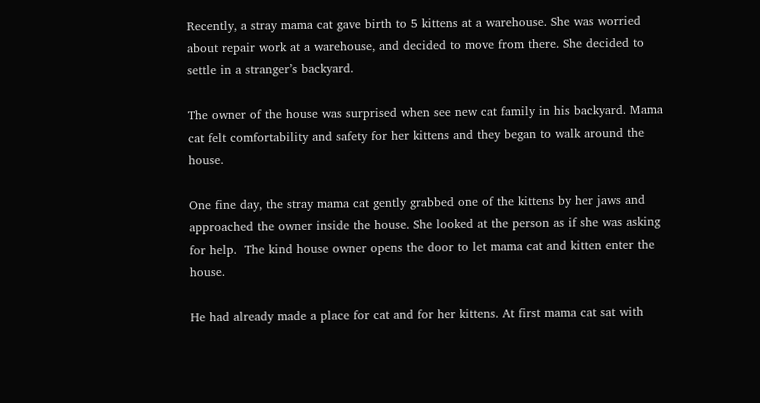Recently, a stray mama cat gave birth to 5 kittens at a warehouse. She was worried about repair work at a warehouse, and decided to move from there. She decided to settle in a stranger’s backyard.

The owner of the house was surprised when see new cat family in his backyard. Mama cat felt comfortability and safety for her kittens and they began to walk around the house.

One fine day, the stray mama cat gently grabbed one of the kittens by her jaws and approached the owner inside the house. She looked at the person as if she was asking for help.  The kind house owner opens the door to let mama cat and kitten enter the house.

He had already made a place for cat and for her kittens. At first mama cat sat with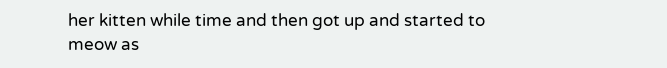her kitten while time and then got up and started to meow as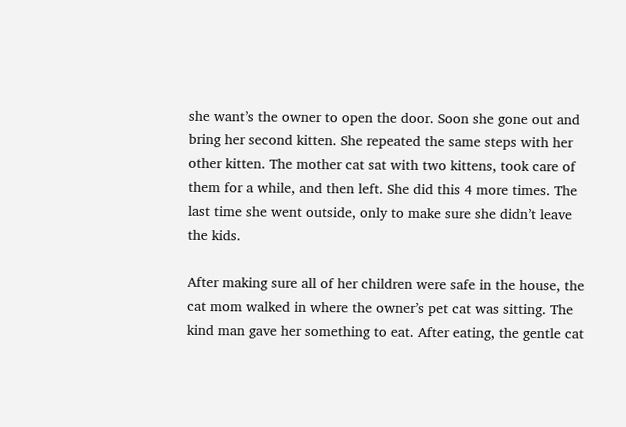she want’s the owner to open the door. Soon she gone out and bring her second kitten. She repeated the same steps with her other kitten. The mother cat sat with two kittens, took care of them for a while, and then left. She did this 4 more times. The last time she went outside, only to make sure she didn’t leave the kids.

After making sure all of her children were safe in the house, the cat mom walked in where the owner’s pet cat was sitting. The kind man gave her something to eat. After eating, the gentle cat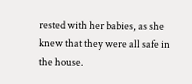rested with her babies, as she knew that they were all safe in the house.